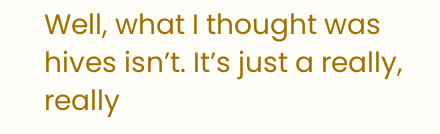Well, what I thought was hives isn’t. It’s just a really, really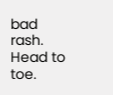bad rash.
Head to toe.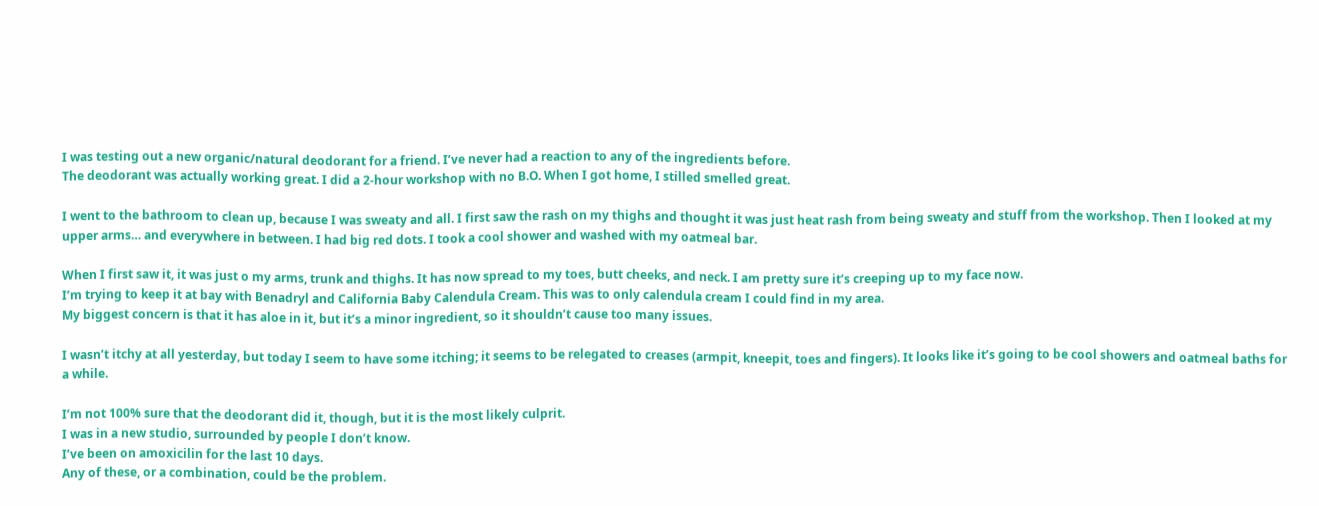I was testing out a new organic/natural deodorant for a friend. I’ve never had a reaction to any of the ingredients before.
The deodorant was actually working great. I did a 2-hour workshop with no B.O. When I got home, I stilled smelled great.

I went to the bathroom to clean up, because I was sweaty and all. I first saw the rash on my thighs and thought it was just heat rash from being sweaty and stuff from the workshop. Then I looked at my upper arms… and everywhere in between. I had big red dots. I took a cool shower and washed with my oatmeal bar.

When I first saw it, it was just o my arms, trunk and thighs. It has now spread to my toes, butt cheeks, and neck. I am pretty sure it’s creeping up to my face now.
I’m trying to keep it at bay with Benadryl and California Baby Calendula Cream. This was to only calendula cream I could find in my area.
My biggest concern is that it has aloe in it, but it’s a minor ingredient, so it shouldn’t cause too many issues.

I wasn’t itchy at all yesterday, but today I seem to have some itching; it seems to be relegated to creases (armpit, kneepit, toes and fingers). It looks like it’s going to be cool showers and oatmeal baths for a while.

I’m not 100% sure that the deodorant did it, though, but it is the most likely culprit.
I was in a new studio, surrounded by people I don’t know.
I’ve been on amoxicilin for the last 10 days.
Any of these, or a combination, could be the problem.